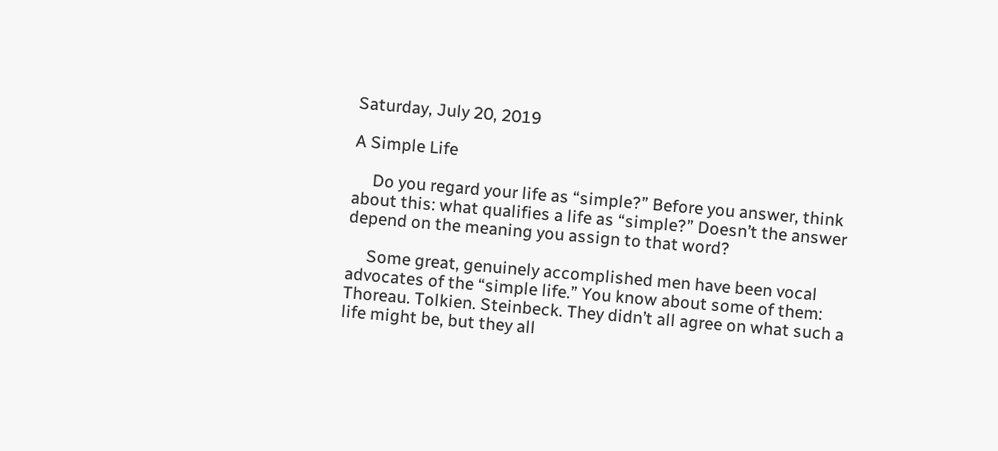Saturday, July 20, 2019

A Simple Life

     Do you regard your life as “simple?” Before you answer, think about this: what qualifies a life as “simple?” Doesn’t the answer depend on the meaning you assign to that word?

     Some great, genuinely accomplished men have been vocal advocates of the “simple life.” You know about some of them: Thoreau. Tolkien. Steinbeck. They didn’t all agree on what such a life might be, but they all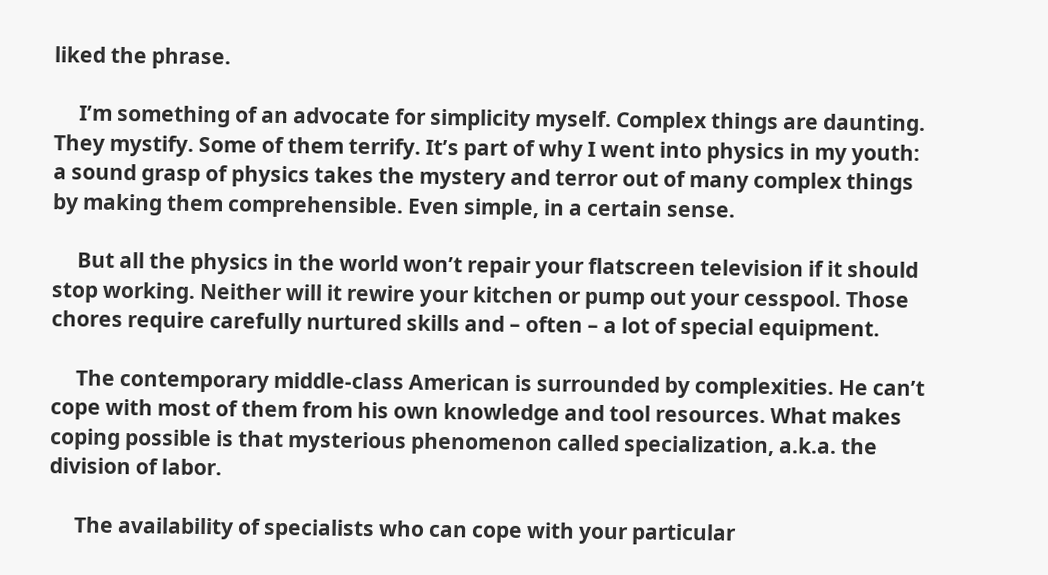liked the phrase.

     I’m something of an advocate for simplicity myself. Complex things are daunting. They mystify. Some of them terrify. It’s part of why I went into physics in my youth: a sound grasp of physics takes the mystery and terror out of many complex things by making them comprehensible. Even simple, in a certain sense.

     But all the physics in the world won’t repair your flatscreen television if it should stop working. Neither will it rewire your kitchen or pump out your cesspool. Those chores require carefully nurtured skills and – often – a lot of special equipment.

     The contemporary middle-class American is surrounded by complexities. He can’t cope with most of them from his own knowledge and tool resources. What makes coping possible is that mysterious phenomenon called specialization, a.k.a. the division of labor.

     The availability of specialists who can cope with your particular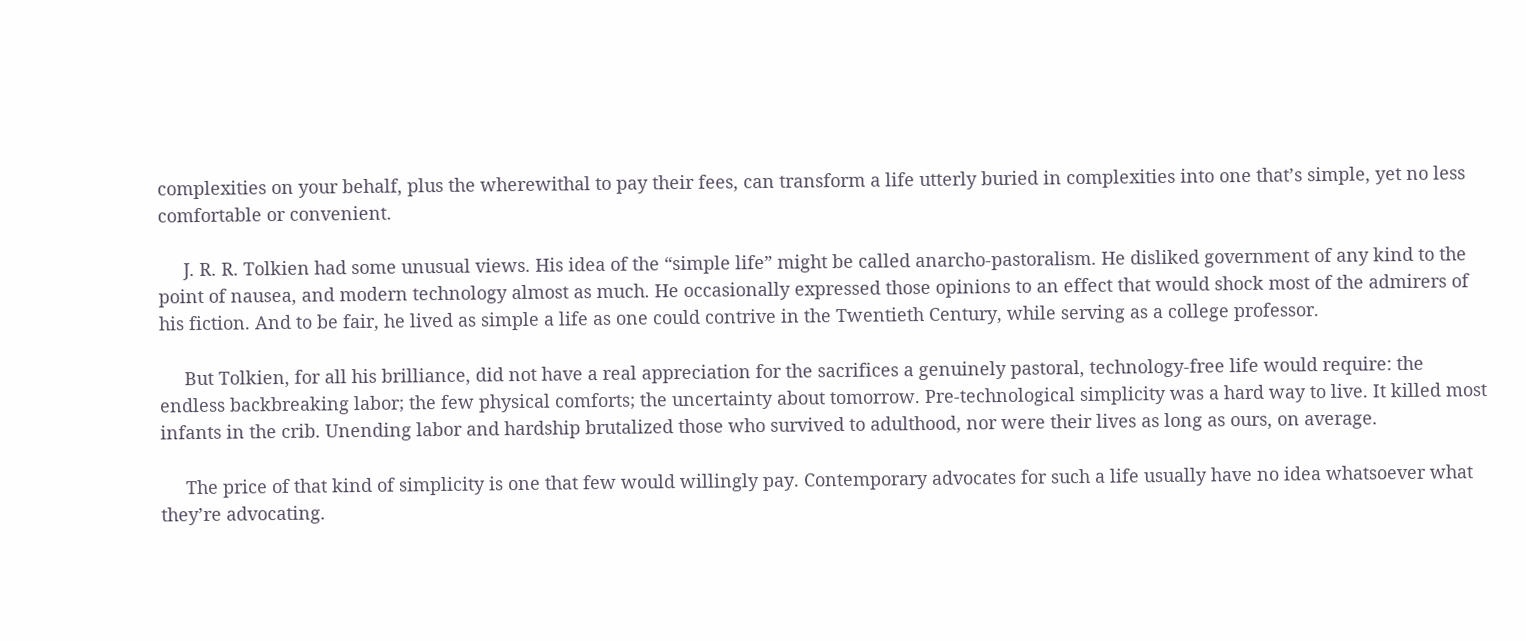complexities on your behalf, plus the wherewithal to pay their fees, can transform a life utterly buried in complexities into one that’s simple, yet no less comfortable or convenient.

     J. R. R. Tolkien had some unusual views. His idea of the “simple life” might be called anarcho-pastoralism. He disliked government of any kind to the point of nausea, and modern technology almost as much. He occasionally expressed those opinions to an effect that would shock most of the admirers of his fiction. And to be fair, he lived as simple a life as one could contrive in the Twentieth Century, while serving as a college professor.

     But Tolkien, for all his brilliance, did not have a real appreciation for the sacrifices a genuinely pastoral, technology-free life would require: the endless backbreaking labor; the few physical comforts; the uncertainty about tomorrow. Pre-technological simplicity was a hard way to live. It killed most infants in the crib. Unending labor and hardship brutalized those who survived to adulthood, nor were their lives as long as ours, on average.

     The price of that kind of simplicity is one that few would willingly pay. Contemporary advocates for such a life usually have no idea whatsoever what they’re advocating.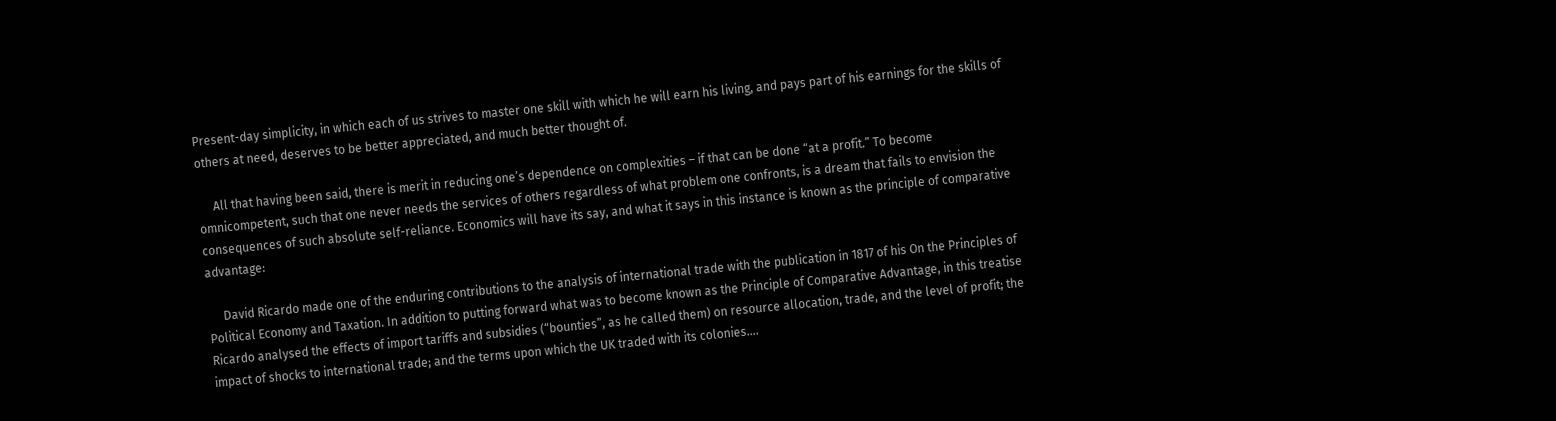Present-day simplicity, in which each of us strives to master one skill with which he will earn his living, and pays part of his earnings for the skills of others at need, deserves to be better appreciated, and much better thought of.

     All that having been said, there is merit in reducing one’s dependence on complexities – if that can be done “at a profit.” To become omnicompetent, such that one never needs the services of others regardless of what problem one confronts, is a dream that fails to envision the consequences of such absolute self-reliance. Economics will have its say, and what it says in this instance is known as the principle of comparative advantage:

     David Ricardo made one of the enduring contributions to the analysis of international trade with the publication in 1817 of his On the Principles of Political Economy and Taxation. In addition to putting forward what was to become known as the Principle of Comparative Advantage, in this treatise Ricardo analysed the effects of import tariffs and subsidies (“bounties”, as he called them) on resource allocation, trade, and the level of profit; the impact of shocks to international trade; and the terms upon which the UK traded with its colonies....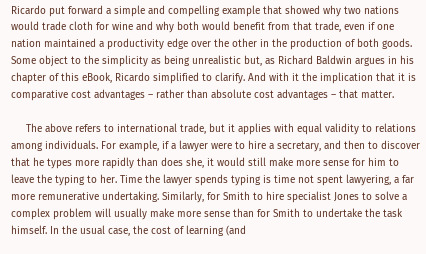Ricardo put forward a simple and compelling example that showed why two nations would trade cloth for wine and why both would benefit from that trade, even if one nation maintained a productivity edge over the other in the production of both goods. Some object to the simplicity as being unrealistic but, as Richard Baldwin argues in his chapter of this eBook, Ricardo simplified to clarify. And with it the implication that it is comparative cost advantages – rather than absolute cost advantages – that matter.

     The above refers to international trade, but it applies with equal validity to relations among individuals. For example, if a lawyer were to hire a secretary, and then to discover that he types more rapidly than does she, it would still make more sense for him to leave the typing to her. Time the lawyer spends typing is time not spent lawyering, a far more remunerative undertaking. Similarly, for Smith to hire specialist Jones to solve a complex problem will usually make more sense than for Smith to undertake the task himself. In the usual case, the cost of learning (and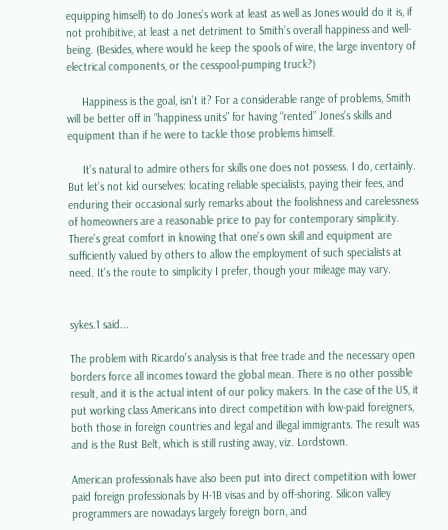equipping himself) to do Jones’s work at least as well as Jones would do it is, if not prohibitive, at least a net detriment to Smith’s overall happiness and well-being. (Besides, where would he keep the spools of wire, the large inventory of electrical components, or the cesspool-pumping truck?)

     Happiness is the goal, isn’t it? For a considerable range of problems, Smith will be better off in “happiness units” for having “rented” Jones’s skills and equipment than if he were to tackle those problems himself.

     It’s natural to admire others for skills one does not possess. I do, certainly. But let’s not kid ourselves: locating reliable specialists, paying their fees, and enduring their occasional surly remarks about the foolishness and carelessness of homeowners are a reasonable price to pay for contemporary simplicity. There’s great comfort in knowing that one’s own skill and equipment are sufficiently valued by others to allow the employment of such specialists at need. It’s the route to simplicity I prefer, though your mileage may vary.


sykes.1 said...

The problem with Ricardo's analysis is that free trade and the necessary open borders force all incomes toward the global mean. There is no other possible result, and it is the actual intent of our policy makers. In the case of the US, it put working class Americans into direct competition with low-paid foreigners, both those in foreign countries and legal and illegal immigrants. The result was and is the Rust Belt, which is still rusting away, viz. Lordstown.

American professionals have also been put into direct competition with lower paid foreign professionals by H-1B visas and by off-shoring. Silicon valley programmers are nowadays largely foreign born, and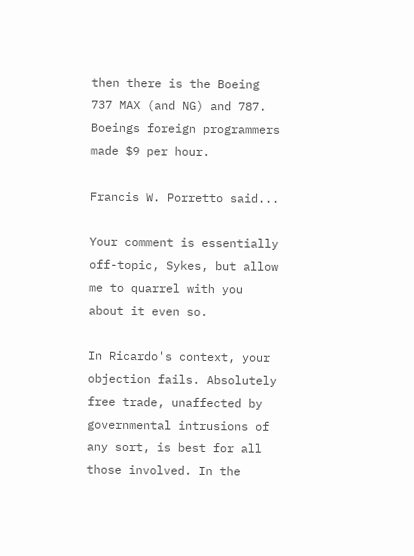then there is the Boeing 737 MAX (and NG) and 787. Boeings foreign programmers made $9 per hour.

Francis W. Porretto said...

Your comment is essentially off-topic, Sykes, but allow me to quarrel with you about it even so.

In Ricardo's context, your objection fails. Absolutely free trade, unaffected by governmental intrusions of any sort, is best for all those involved. In the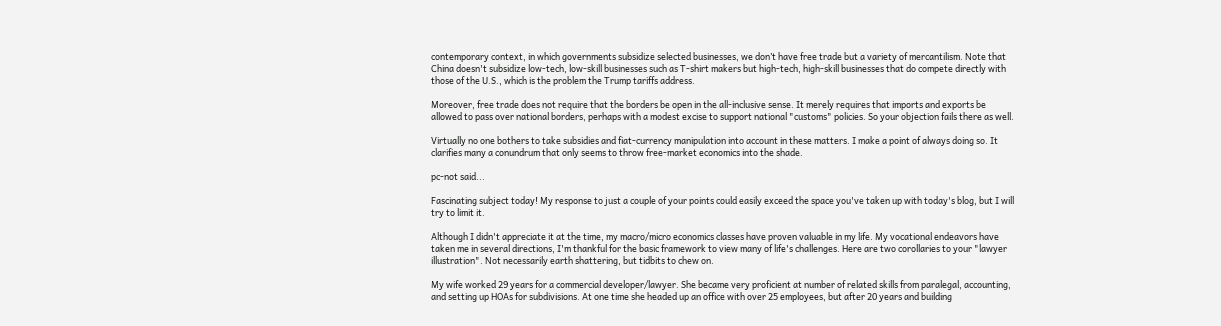contemporary context, in which governments subsidize selected businesses, we don’t have free trade but a variety of mercantilism. Note that China doesn't subsidize low-tech, low-skill businesses such as T-shirt makers but high-tech, high-skill businesses that do compete directly with those of the U.S., which is the problem the Trump tariffs address.

Moreover, free trade does not require that the borders be open in the all-inclusive sense. It merely requires that imports and exports be allowed to pass over national borders, perhaps with a modest excise to support national "customs" policies. So your objection fails there as well.

Virtually no one bothers to take subsidies and fiat-currency manipulation into account in these matters. I make a point of always doing so. It clarifies many a conundrum that only seems to throw free-market economics into the shade.

pc-not said...

Fascinating subject today! My response to just a couple of your points could easily exceed the space you've taken up with today's blog, but I will try to limit it.

Although I didn't appreciate it at the time, my macro/micro economics classes have proven valuable in my life. My vocational endeavors have taken me in several directions, I'm thankful for the basic framework to view many of life's challenges. Here are two corollaries to your "lawyer illustration". Not necessarily earth shattering, but tidbits to chew on.

My wife worked 29 years for a commercial developer/lawyer. She became very proficient at number of related skills from paralegal, accounting, and setting up HOAs for subdivisions. At one time she headed up an office with over 25 employees, but after 20 years and building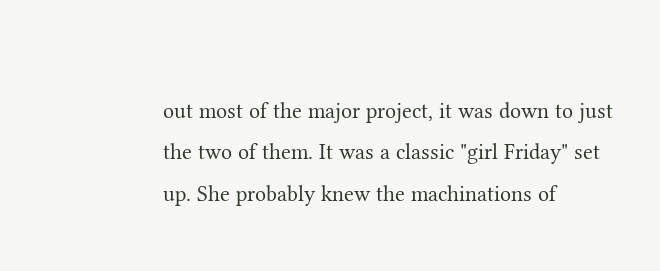out most of the major project, it was down to just the two of them. It was a classic "girl Friday" set up. She probably knew the machinations of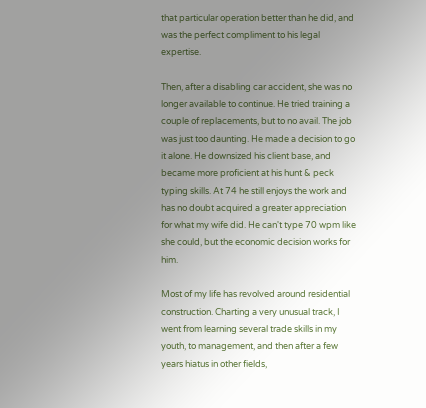that particular operation better than he did, and was the perfect compliment to his legal expertise.

Then, after a disabling car accident, she was no longer available to continue. He tried training a couple of replacements, but to no avail. The job was just too daunting. He made a decision to go it alone. He downsized his client base, and became more proficient at his hunt & peck typing skills. At 74 he still enjoys the work and has no doubt acquired a greater appreciation for what my wife did. He can't type 70 wpm like she could, but the economic decision works for him.

Most of my life has revolved around residential construction. Charting a very unusual track, I went from learning several trade skills in my youth, to management, and then after a few years hiatus in other fields,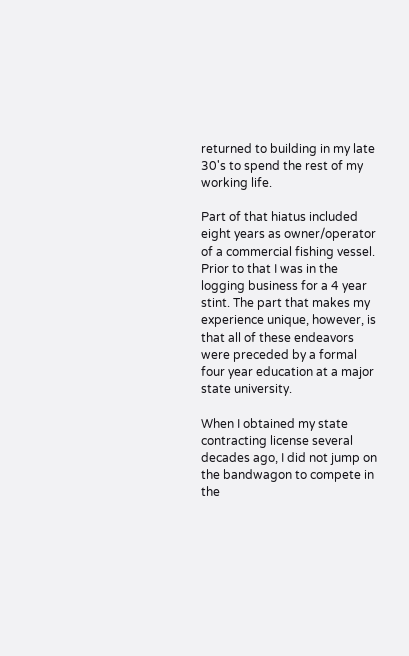returned to building in my late 30's to spend the rest of my working life.

Part of that hiatus included eight years as owner/operator of a commercial fishing vessel. Prior to that I was in the logging business for a 4 year stint. The part that makes my experience unique, however, is that all of these endeavors were preceded by a formal four year education at a major state university.

When I obtained my state contracting license several decades ago, I did not jump on the bandwagon to compete in the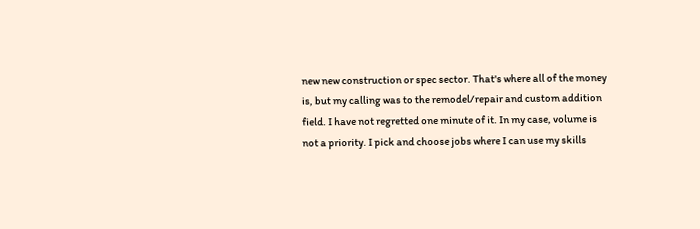new new construction or spec sector. That's where all of the money is, but my calling was to the remodel/repair and custom addition field. I have not regretted one minute of it. In my case, volume is not a priority. I pick and choose jobs where I can use my skills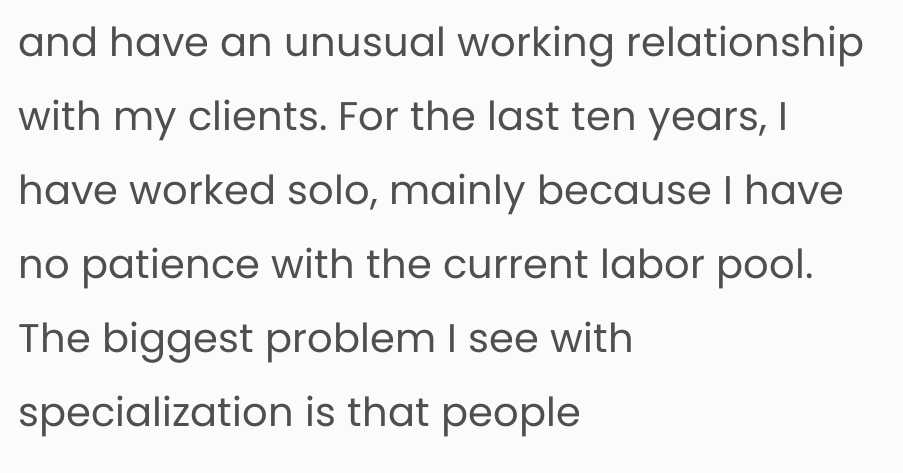and have an unusual working relationship with my clients. For the last ten years, I have worked solo, mainly because I have no patience with the current labor pool. The biggest problem I see with specialization is that people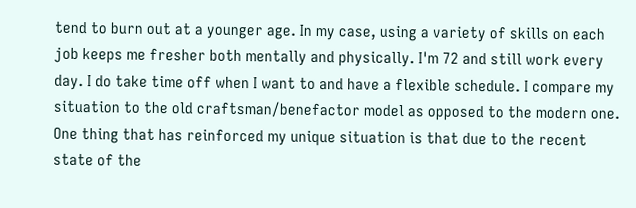tend to burn out at a younger age. In my case, using a variety of skills on each job keeps me fresher both mentally and physically. I'm 72 and still work every day. I do take time off when I want to and have a flexible schedule. I compare my situation to the old craftsman/benefactor model as opposed to the modern one. One thing that has reinforced my unique situation is that due to the recent state of the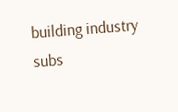building industry subs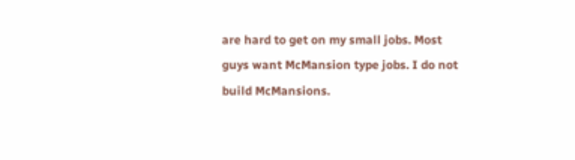are hard to get on my small jobs. Most guys want McMansion type jobs. I do not build McMansions.